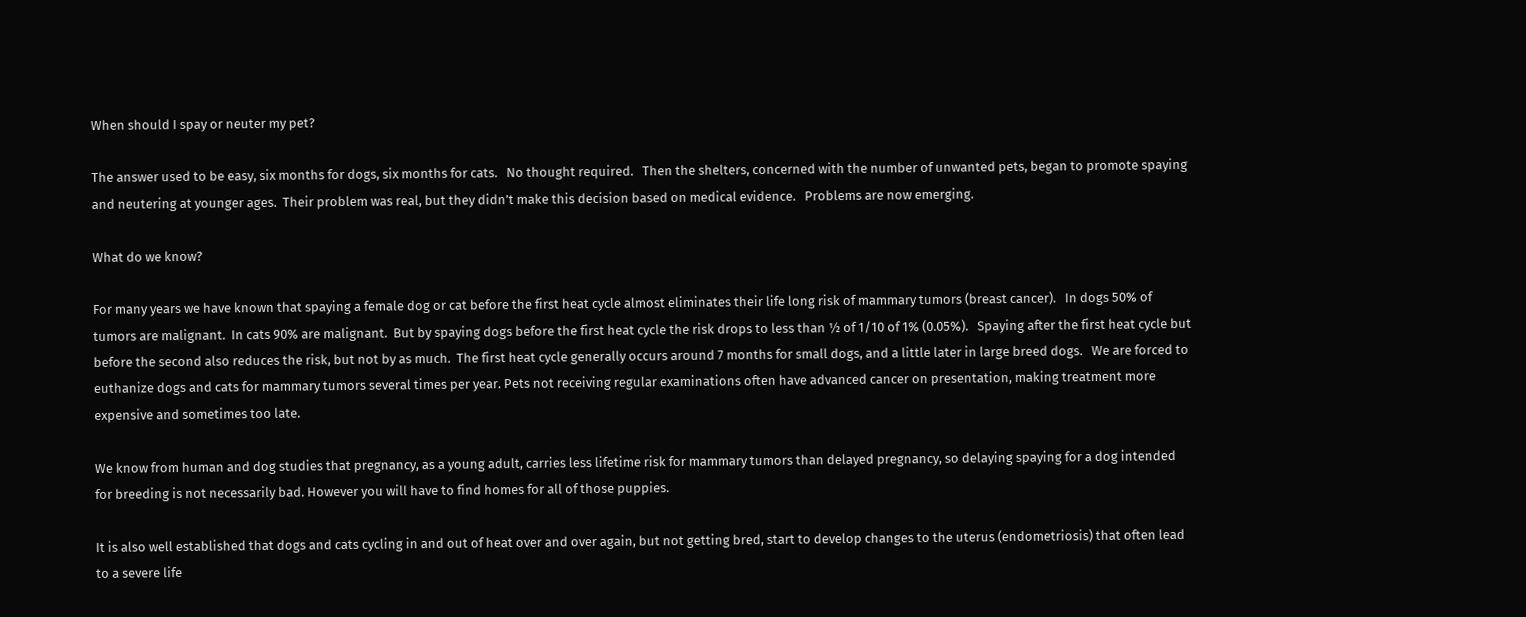When should I spay or neuter my pet?

The answer used to be easy, six months for dogs, six months for cats.   No thought required.   Then the shelters, concerned with the number of unwanted pets, began to promote spaying and neutering at younger ages.  Their problem was real, but they didn’t make this decision based on medical evidence.   Problems are now emerging.

What do we know?

For many years we have known that spaying a female dog or cat before the first heat cycle almost eliminates their life long risk of mammary tumors (breast cancer).   In dogs 50% of tumors are malignant.  In cats 90% are malignant.  But by spaying dogs before the first heat cycle the risk drops to less than ½ of 1/10 of 1% (0.05%).   Spaying after the first heat cycle but before the second also reduces the risk, but not by as much.  The first heat cycle generally occurs around 7 months for small dogs, and a little later in large breed dogs.   We are forced to euthanize dogs and cats for mammary tumors several times per year. Pets not receiving regular examinations often have advanced cancer on presentation, making treatment more expensive and sometimes too late.

We know from human and dog studies that pregnancy, as a young adult, carries less lifetime risk for mammary tumors than delayed pregnancy, so delaying spaying for a dog intended for breeding is not necessarily bad. However you will have to find homes for all of those puppies.

It is also well established that dogs and cats cycling in and out of heat over and over again, but not getting bred, start to develop changes to the uterus (endometriosis) that often lead to a severe life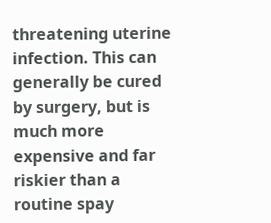threatening uterine infection. This can generally be cured by surgery, but is much more expensive and far riskier than a routine spay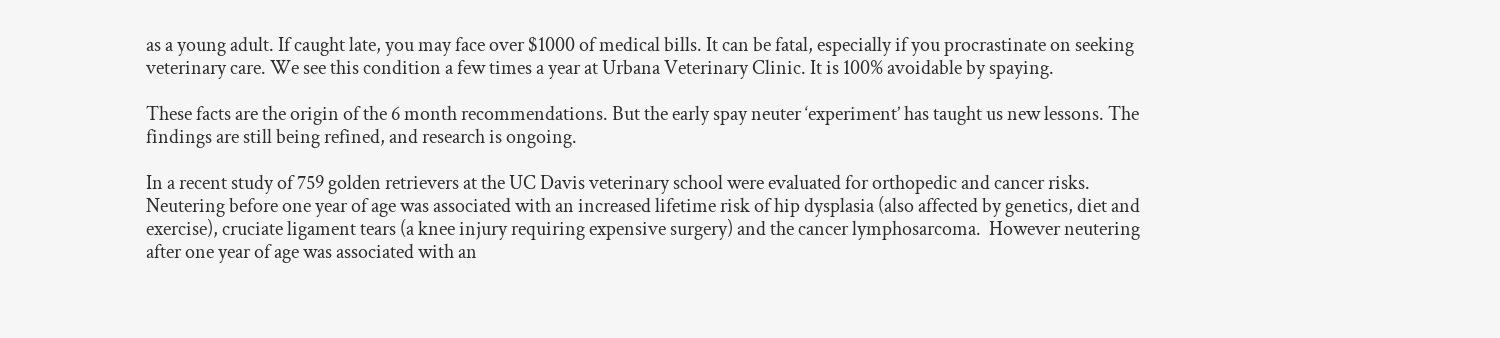as a young adult. If caught late, you may face over $1000 of medical bills. It can be fatal, especially if you procrastinate on seeking veterinary care. We see this condition a few times a year at Urbana Veterinary Clinic. It is 100% avoidable by spaying.

These facts are the origin of the 6 month recommendations. But the early spay neuter ‘experiment’ has taught us new lessons. The findings are still being refined, and research is ongoing.

In a recent study of 759 golden retrievers at the UC Davis veterinary school were evaluated for orthopedic and cancer risks.   Neutering before one year of age was associated with an increased lifetime risk of hip dysplasia (also affected by genetics, diet and exercise), cruciate ligament tears (a knee injury requiring expensive surgery) and the cancer lymphosarcoma.  However neutering after one year of age was associated with an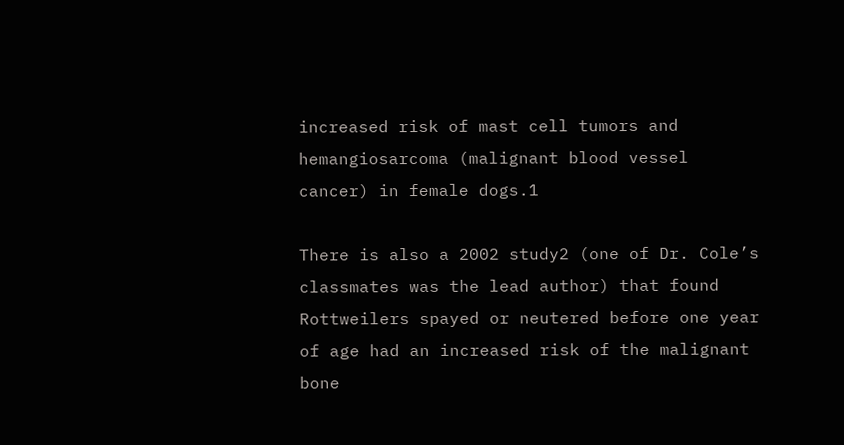increased risk of mast cell tumors and hemangiosarcoma (malignant blood vessel cancer) in female dogs.1

There is also a 2002 study2 (one of Dr. Cole’s classmates was the lead author) that found Rottweilers spayed or neutered before one year of age had an increased risk of the malignant bone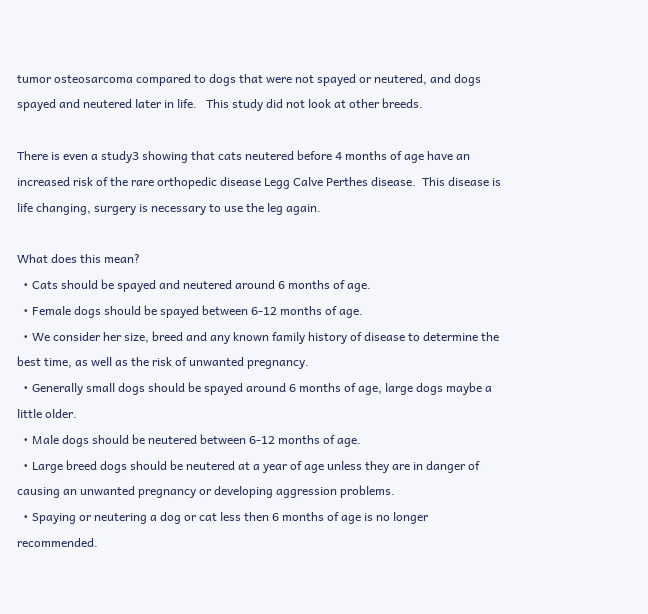tumor osteosarcoma compared to dogs that were not spayed or neutered, and dogs spayed and neutered later in life.   This study did not look at other breeds.

There is even a study3 showing that cats neutered before 4 months of age have an increased risk of the rare orthopedic disease Legg Calve Perthes disease.  This disease is life changing, surgery is necessary to use the leg again.

What does this mean?
  • Cats should be spayed and neutered around 6 months of age.
  • Female dogs should be spayed between 6-12 months of age.
  • We consider her size, breed and any known family history of disease to determine the best time, as well as the risk of unwanted pregnancy.
  • Generally small dogs should be spayed around 6 months of age, large dogs maybe a little older.
  • Male dogs should be neutered between 6-12 months of age.
  • Large breed dogs should be neutered at a year of age unless they are in danger of causing an unwanted pregnancy or developing aggression problems.
  • Spaying or neutering a dog or cat less then 6 months of age is no longer recommended.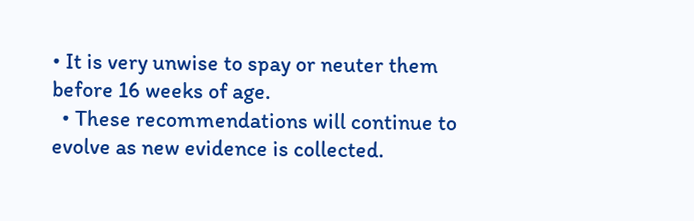• It is very unwise to spay or neuter them before 16 weeks of age.
  • These recommendations will continue to evolve as new evidence is collected.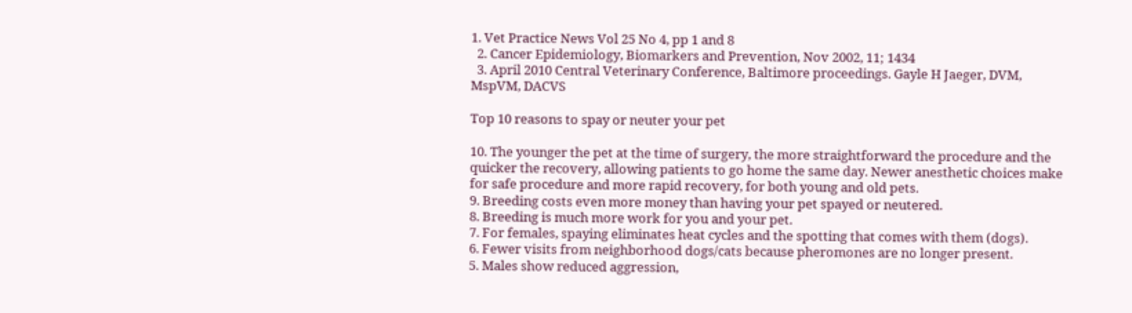1. Vet Practice News Vol 25 No 4, pp 1 and 8
  2. Cancer Epidemiology, Biomarkers and Prevention, Nov 2002, 11; 1434
  3. April 2010 Central Veterinary Conference, Baltimore proceedings. Gayle H Jaeger, DVM, MspVM, DACVS

Top 10 reasons to spay or neuter your pet

10. The younger the pet at the time of surgery, the more straightforward the procedure and the quicker the recovery, allowing patients to go home the same day. Newer anesthetic choices make for safe procedure and more rapid recovery, for both young and old pets.
9. Breeding costs even more money than having your pet spayed or neutered.
8. Breeding is much more work for you and your pet.
7. For females, spaying eliminates heat cycles and the spotting that comes with them (dogs).
6. Fewer visits from neighborhood dogs/cats because pheromones are no longer present.
5. Males show reduced aggression,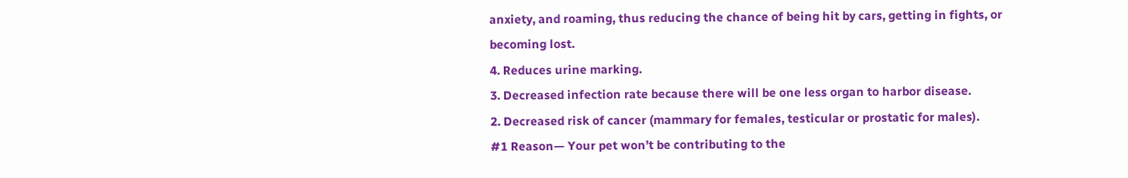anxiety, and roaming, thus reducing the chance of being hit by cars, getting in fights, or becoming lost.
4. Reduces urine marking.
3. Decreased infection rate because there will be one less organ to harbor disease.
2. Decreased risk of cancer (mammary for females, testicular or prostatic for males).
#1 Reason— Your pet won’t be contributing to the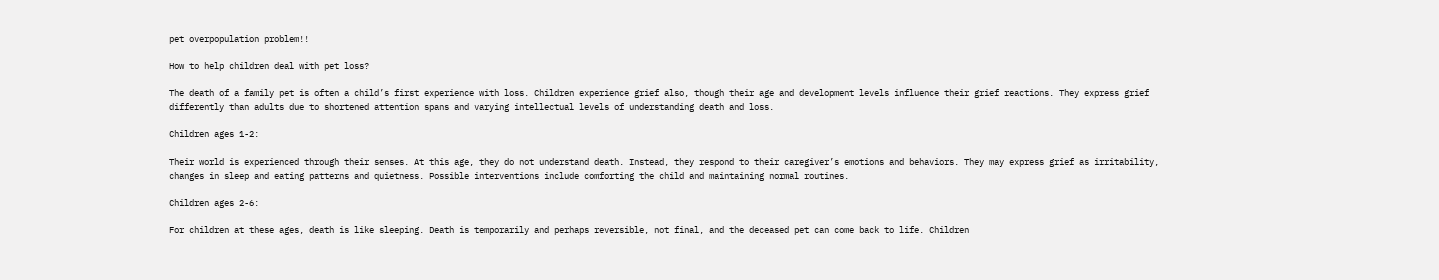pet overpopulation problem!!

How to help children deal with pet loss?

The death of a family pet is often a child’s first experience with loss. Children experience grief also, though their age and development levels influence their grief reactions. They express grief differently than adults due to shortened attention spans and varying intellectual levels of understanding death and loss.

Children ages 1-2:

Their world is experienced through their senses. At this age, they do not understand death. Instead, they respond to their caregiver’s emotions and behaviors. They may express grief as irritability, changes in sleep and eating patterns and quietness. Possible interventions include comforting the child and maintaining normal routines.

Children ages 2-6:

For children at these ages, death is like sleeping. Death is temporarily and perhaps reversible, not final, and the deceased pet can come back to life. Children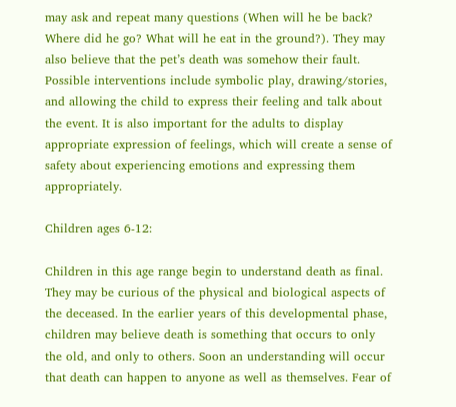may ask and repeat many questions (When will he be back? Where did he go? What will he eat in the ground?). They may also believe that the pet’s death was somehow their fault. Possible interventions include symbolic play, drawing/stories, and allowing the child to express their feeling and talk about the event. It is also important for the adults to display appropriate expression of feelings, which will create a sense of safety about experiencing emotions and expressing them appropriately.

Children ages 6-12:

Children in this age range begin to understand death as final. They may be curious of the physical and biological aspects of the deceased. In the earlier years of this developmental phase, children may believe death is something that occurs to only the old, and only to others. Soon an understanding will occur that death can happen to anyone as well as themselves. Fear of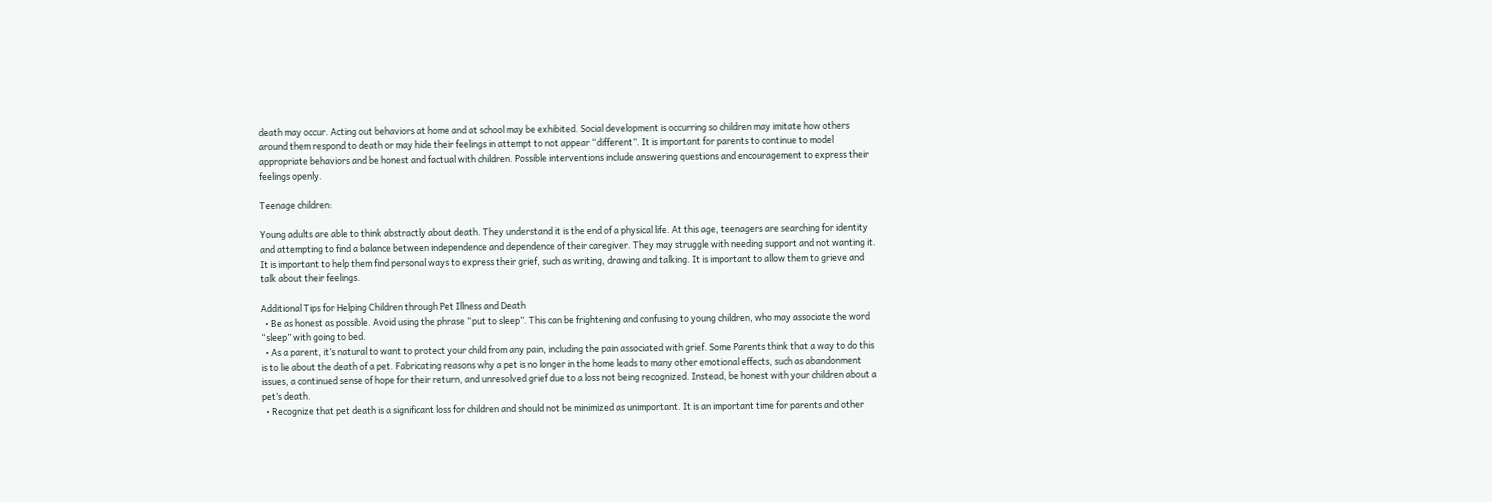death may occur. Acting out behaviors at home and at school may be exhibited. Social development is occurring so children may imitate how others around them respond to death or may hide their feelings in attempt to not appear “different”. It is important for parents to continue to model appropriate behaviors and be honest and factual with children. Possible interventions include answering questions and encouragement to express their feelings openly.

Teenage children:

Young adults are able to think abstractly about death. They understand it is the end of a physical life. At this age, teenagers are searching for identity and attempting to find a balance between independence and dependence of their caregiver. They may struggle with needing support and not wanting it. It is important to help them find personal ways to express their grief, such as writing, drawing and talking. It is important to allow them to grieve and talk about their feelings.

Additional Tips for Helping Children through Pet Illness and Death
  • Be as honest as possible. Avoid using the phrase “put to sleep”. This can be frightening and confusing to young children, who may associate the word “sleep” with going to bed.
  • As a parent, it’s natural to want to protect your child from any pain, including the pain associated with grief. Some Parents think that a way to do this is to lie about the death of a pet. Fabricating reasons why a pet is no longer in the home leads to many other emotional effects, such as abandonment issues, a continued sense of hope for their return, and unresolved grief due to a loss not being recognized. Instead, be honest with your children about a pet’s death.
  • Recognize that pet death is a significant loss for children and should not be minimized as unimportant. It is an important time for parents and other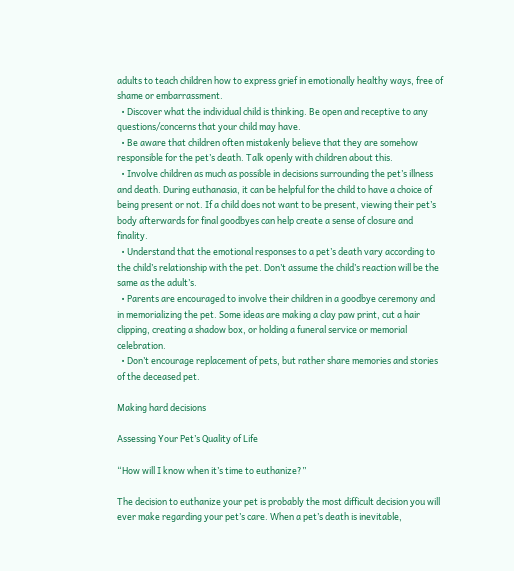adults to teach children how to express grief in emotionally healthy ways, free of shame or embarrassment.
  • Discover what the individual child is thinking. Be open and receptive to any questions/concerns that your child may have.
  • Be aware that children often mistakenly believe that they are somehow responsible for the pet’s death. Talk openly with children about this.
  • Involve children as much as possible in decisions surrounding the pet’s illness and death. During euthanasia, it can be helpful for the child to have a choice of being present or not. If a child does not want to be present, viewing their pet’s body afterwards for final goodbyes can help create a sense of closure and finality.
  • Understand that the emotional responses to a pet’s death vary according to the child’s relationship with the pet. Don’t assume the child’s reaction will be the same as the adult’s.
  • Parents are encouraged to involve their children in a goodbye ceremony and in memorializing the pet. Some ideas are making a clay paw print, cut a hair clipping, creating a shadow box, or holding a funeral service or memorial celebration.
  • Don’t encourage replacement of pets, but rather share memories and stories of the deceased pet.

Making hard decisions

Assessing Your Pet’s Quality of Life

“How will I know when it’s time to euthanize?”

The decision to euthanize your pet is probably the most difficult decision you will ever make regarding your pet’s care. When a pet’s death is inevitable,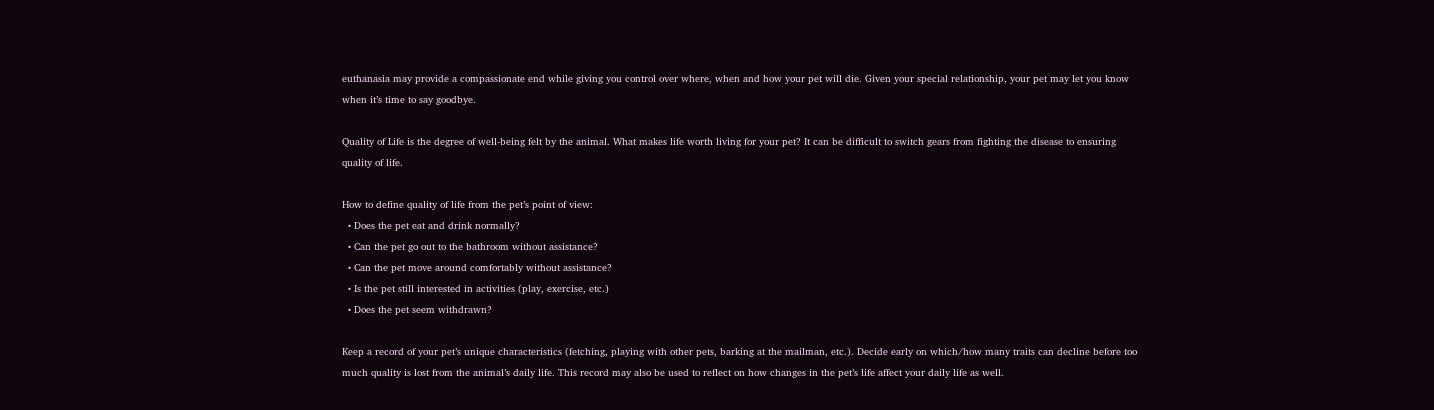euthanasia may provide a compassionate end while giving you control over where, when and how your pet will die. Given your special relationship, your pet may let you know when it’s time to say goodbye.

Quality of Life is the degree of well-being felt by the animal. What makes life worth living for your pet? It can be difficult to switch gears from fighting the disease to ensuring quality of life.

How to define quality of life from the pet’s point of view:
  • Does the pet eat and drink normally?
  • Can the pet go out to the bathroom without assistance?
  • Can the pet move around comfortably without assistance?
  • Is the pet still interested in activities (play, exercise, etc.)
  • Does the pet seem withdrawn?

Keep a record of your pet’s unique characteristics (fetching, playing with other pets, barking at the mailman, etc.). Decide early on which/how many traits can decline before too much quality is lost from the animal’s daily life. This record may also be used to reflect on how changes in the pet’s life affect your daily life as well.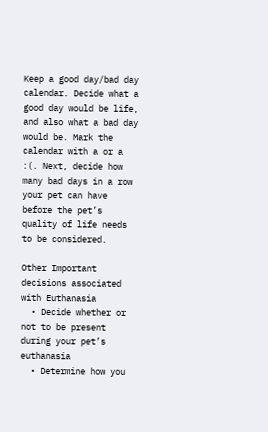Keep a good day/bad day calendar. Decide what a good day would be life, and also what a bad day would be. Mark the calendar with a or a :(. Next, decide how many bad days in a row your pet can have before the pet’s quality of life needs to be considered.

Other Important decisions associated with Euthanasia
  • Decide whether or not to be present during your pet’s euthanasia
  • Determine how you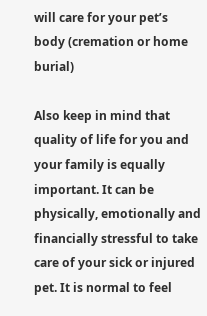will care for your pet’s body (cremation or home burial)

Also keep in mind that quality of life for you and your family is equally important. It can be physically, emotionally and financially stressful to take care of your sick or injured pet. It is normal to feel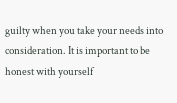guilty when you take your needs into consideration. It is important to be honest with yourself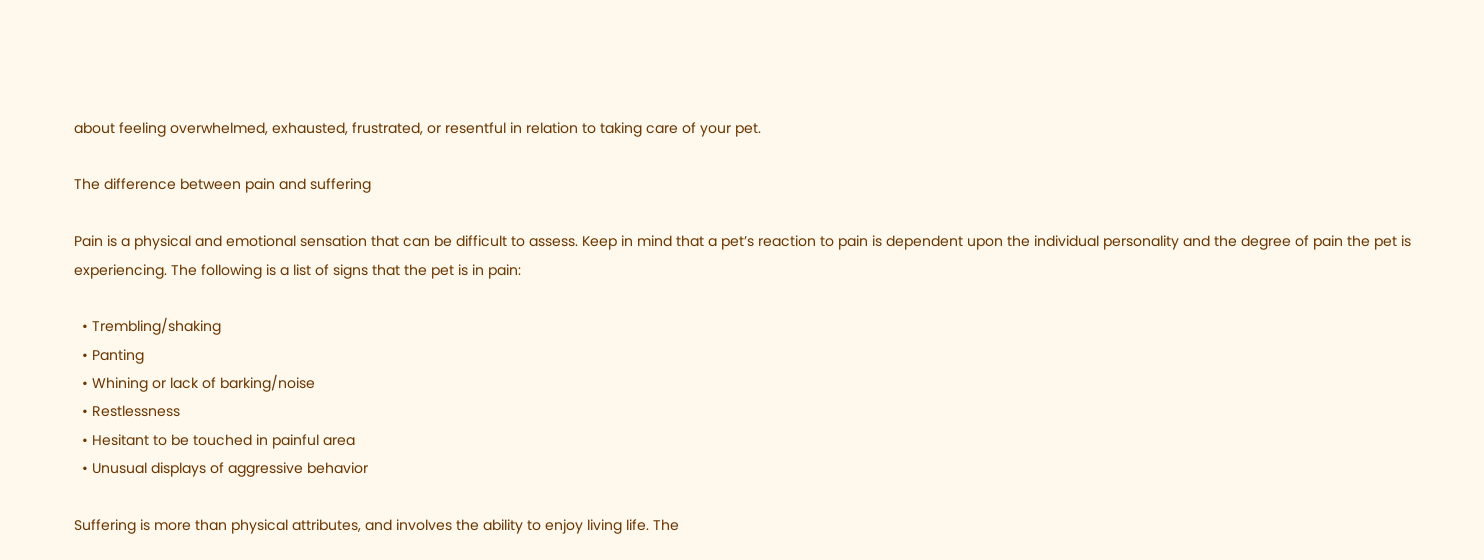about feeling overwhelmed, exhausted, frustrated, or resentful in relation to taking care of your pet.

The difference between pain and suffering

Pain is a physical and emotional sensation that can be difficult to assess. Keep in mind that a pet’s reaction to pain is dependent upon the individual personality and the degree of pain the pet is experiencing. The following is a list of signs that the pet is in pain:

  • Trembling/shaking
  • Panting
  • Whining or lack of barking/noise
  • Restlessness
  • Hesitant to be touched in painful area
  • Unusual displays of aggressive behavior

Suffering is more than physical attributes, and involves the ability to enjoy living life. The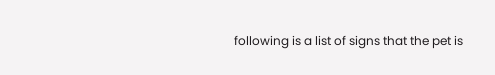following is a list of signs that the pet is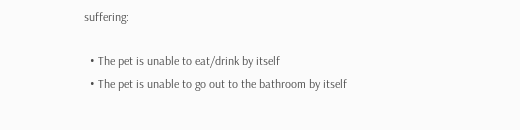suffering:

  • The pet is unable to eat/drink by itself
  • The pet is unable to go out to the bathroom by itself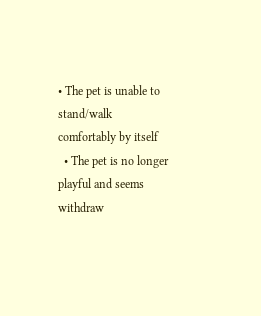• The pet is unable to stand/walk comfortably by itself
  • The pet is no longer playful and seems withdraw